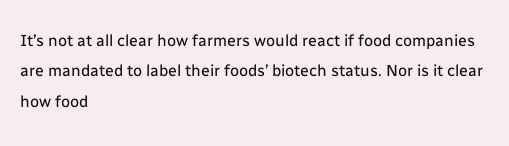It’s not at all clear how farmers would react if food companies are mandated to label their foods’ biotech status. Nor is it clear how food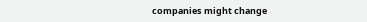companies might change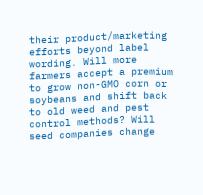their product/marketing efforts beyond label wording. Will more farmers accept a premium to grow non-GMO corn or soybeans and shift back to old weed and pest control methods? Will seed companies change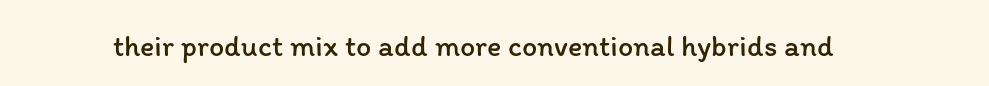their product mix to add more conventional hybrids and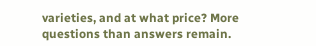varieties, and at what price? More questions than answers remain.